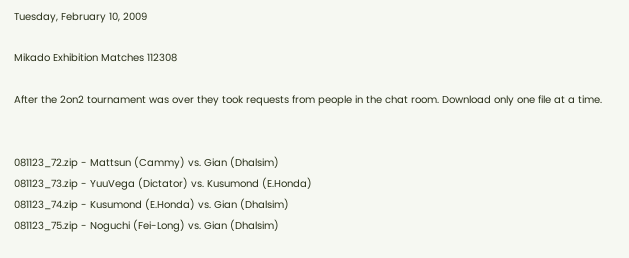Tuesday, February 10, 2009

Mikado Exhibition Matches 112308

After the 2on2 tournament was over they took requests from people in the chat room. Download only one file at a time.


081123_72.zip - Mattsun (Cammy) vs. Gian (Dhalsim)
081123_73.zip - YuuVega (Dictator) vs. Kusumond (E.Honda)
081123_74.zip - Kusumond (E.Honda) vs. Gian (Dhalsim)
081123_75.zip - Noguchi (Fei-Long) vs. Gian (Dhalsim)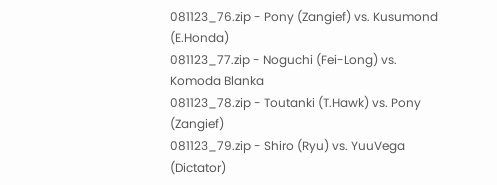081123_76.zip - Pony (Zangief) vs. Kusumond (E.Honda)
081123_77.zip - Noguchi (Fei-Long) vs. Komoda Blanka
081123_78.zip - Toutanki (T.Hawk) vs. Pony (Zangief)
081123_79.zip - Shiro (Ryu) vs. YuuVega (Dictator)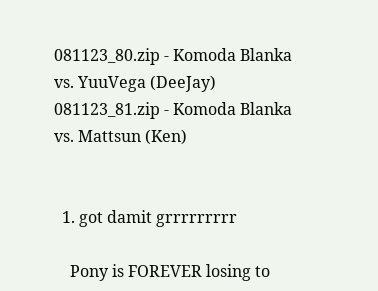081123_80.zip - Komoda Blanka vs. YuuVega (DeeJay)
081123_81.zip - Komoda Blanka vs. Mattsun (Ken)


  1. got damit grrrrrrrrr

    Pony is FOREVER losing to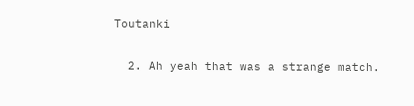Toutanki


  2. Ah yeah that was a strange match.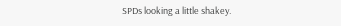SPDs looking a little shakey.